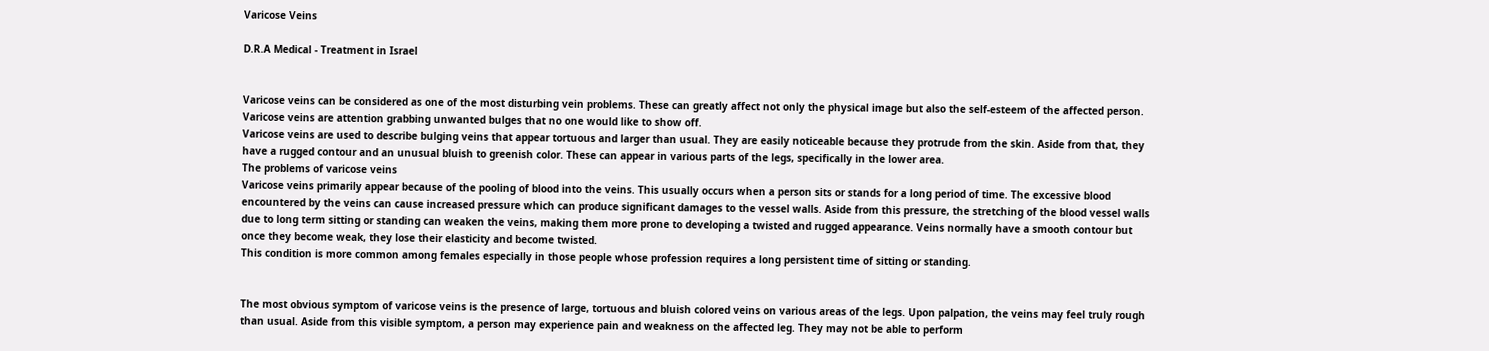Varicose Veins

D.R.A Medical - Treatment in Israel


Varicose veins can be considered as one of the most disturbing vein problems. These can greatly affect not only the physical image but also the self-esteem of the affected person. Varicose veins are attention grabbing unwanted bulges that no one would like to show off.
Varicose veins are used to describe bulging veins that appear tortuous and larger than usual. They are easily noticeable because they protrude from the skin. Aside from that, they have a rugged contour and an unusual bluish to greenish color. These can appear in various parts of the legs, specifically in the lower area.
The problems of varicose veins
Varicose veins primarily appear because of the pooling of blood into the veins. This usually occurs when a person sits or stands for a long period of time. The excessive blood encountered by the veins can cause increased pressure which can produce significant damages to the vessel walls. Aside from this pressure, the stretching of the blood vessel walls due to long term sitting or standing can weaken the veins, making them more prone to developing a twisted and rugged appearance. Veins normally have a smooth contour but once they become weak, they lose their elasticity and become twisted.
This condition is more common among females especially in those people whose profession requires a long persistent time of sitting or standing.


The most obvious symptom of varicose veins is the presence of large, tortuous and bluish colored veins on various areas of the legs. Upon palpation, the veins may feel truly rough than usual. Aside from this visible symptom, a person may experience pain and weakness on the affected leg. They may not be able to perform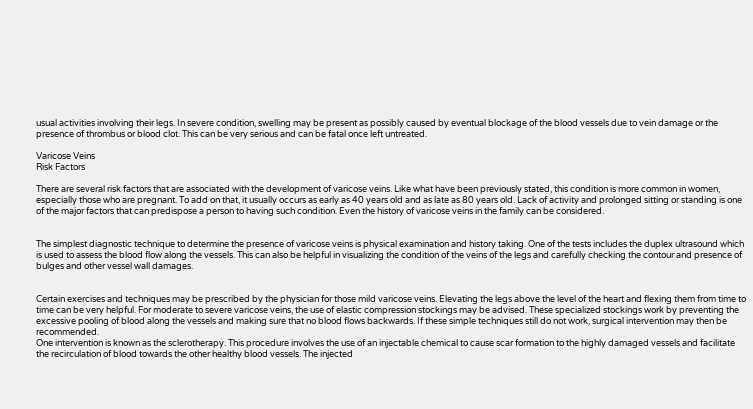usual activities involving their legs. In severe condition, swelling may be present as possibly caused by eventual blockage of the blood vessels due to vein damage or the presence of thrombus or blood clot. This can be very serious and can be fatal once left untreated.

Varicose Veins
Risk Factors

There are several risk factors that are associated with the development of varicose veins. Like what have been previously stated, this condition is more common in women, especially those who are pregnant. To add on that, it usually occurs as early as 40 years old and as late as 80 years old. Lack of activity and prolonged sitting or standing is one of the major factors that can predispose a person to having such condition. Even the history of varicose veins in the family can be considered.


The simplest diagnostic technique to determine the presence of varicose veins is physical examination and history taking. One of the tests includes the duplex ultrasound which is used to assess the blood flow along the vessels. This can also be helpful in visualizing the condition of the veins of the legs and carefully checking the contour and presence of bulges and other vessel wall damages.


Certain exercises and techniques may be prescribed by the physician for those mild varicose veins. Elevating the legs above the level of the heart and flexing them from time to time can be very helpful. For moderate to severe varicose veins, the use of elastic compression stockings may be advised. These specialized stockings work by preventing the excessive pooling of blood along the vessels and making sure that no blood flows backwards. If these simple techniques still do not work, surgical intervention may then be recommended.
One intervention is known as the sclerotherapy. This procedure involves the use of an injectable chemical to cause scar formation to the highly damaged vessels and facilitate the recirculation of blood towards the other healthy blood vessels. The injected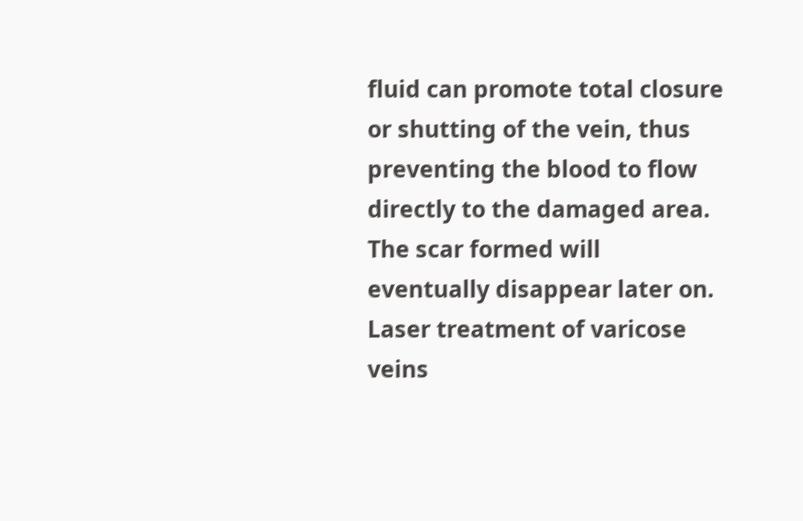fluid can promote total closure or shutting of the vein, thus preventing the blood to flow directly to the damaged area. The scar formed will eventually disappear later on.
Laser treatment of varicose veins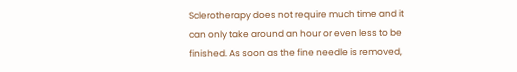Sclerotherapy does not require much time and it can only take around an hour or even less to be finished. As soon as the fine needle is removed,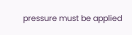pressure must be applied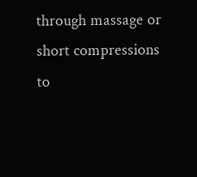through massage or short compressions to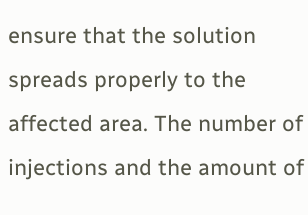ensure that the solution spreads properly to the affected area. The number of injections and the amount of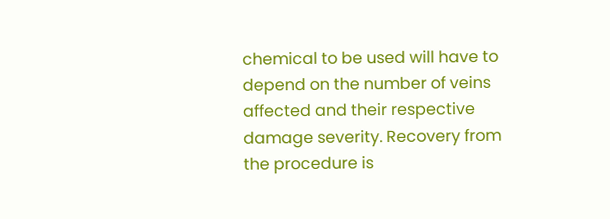chemical to be used will have to depend on the number of veins affected and their respective damage severity. Recovery from the procedure is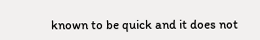known to be quick and it does not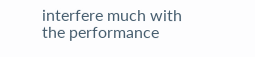interfere much with the performance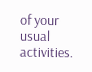of your usual activities.